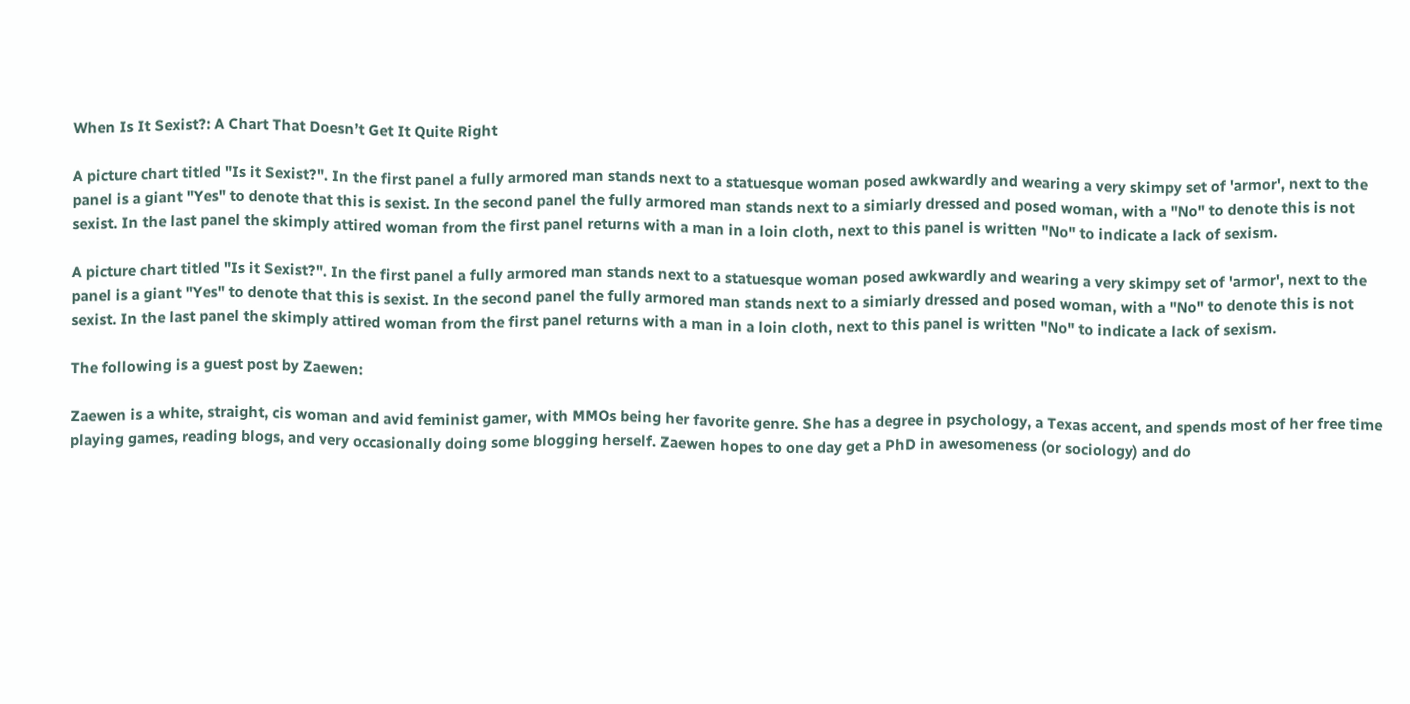When Is It Sexist?: A Chart That Doesn’t Get It Quite Right

A picture chart titled "Is it Sexist?". In the first panel a fully armored man stands next to a statuesque woman posed awkwardly and wearing a very skimpy set of 'armor', next to the panel is a giant "Yes" to denote that this is sexist. In the second panel the fully armored man stands next to a simiarly dressed and posed woman, with a "No" to denote this is not sexist. In the last panel the skimply attired woman from the first panel returns with a man in a loin cloth, next to this panel is written "No" to indicate a lack of sexism.

A picture chart titled "Is it Sexist?". In the first panel a fully armored man stands next to a statuesque woman posed awkwardly and wearing a very skimpy set of 'armor', next to the panel is a giant "Yes" to denote that this is sexist. In the second panel the fully armored man stands next to a simiarly dressed and posed woman, with a "No" to denote this is not sexist. In the last panel the skimply attired woman from the first panel returns with a man in a loin cloth, next to this panel is written "No" to indicate a lack of sexism.

The following is a guest post by Zaewen:

Zaewen is a white, straight, cis woman and avid feminist gamer, with MMOs being her favorite genre. She has a degree in psychology, a Texas accent, and spends most of her free time playing games, reading blogs, and very occasionally doing some blogging herself. Zaewen hopes to one day get a PhD in awesomeness (or sociology) and do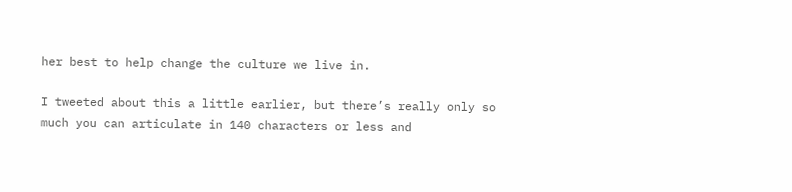her best to help change the culture we live in.

I tweeted about this a little earlier, but there’s really only so much you can articulate in 140 characters or less and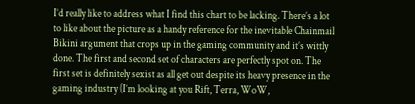I’d really like to address what I find this chart to be lacking. There’s a lot to like about the picture as a handy reference for the inevitable Chainmail Bikini argument that crops up in the gaming community and it’s wittly done. The first and second set of characters are perfectly spot on. The first set is definitely sexist as all get out despite its heavy presence in the gaming industry (I’m looking at you Rift, Terra, WoW,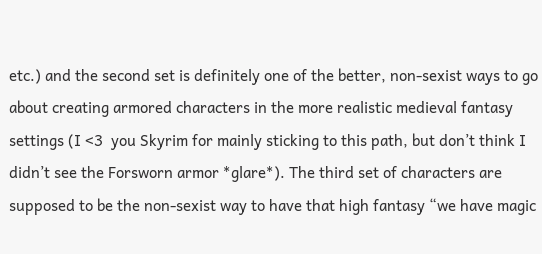etc.) and the second set is definitely one of the better, non-sexist ways to go about creating armored characters in the more realistic medieval fantasy settings (I <3  you Skyrim for mainly sticking to this path, but don’t think I didn’t see the Forsworn armor *glare*). The third set of characters are supposed to be the non-sexist way to have that high fantasy “we have magic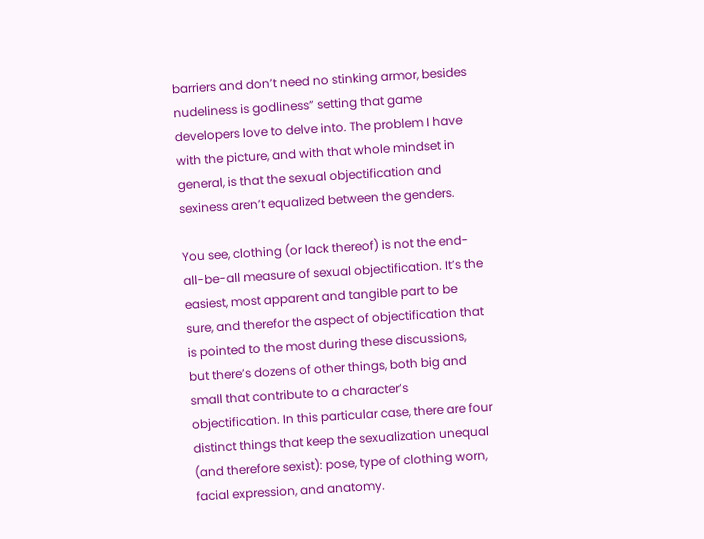barriers and don’t need no stinking armor, besides nudeliness is godliness” setting that game developers love to delve into. The problem I have with the picture, and with that whole mindset in general, is that the sexual objectification and sexiness aren’t equalized between the genders.

You see, clothing (or lack thereof) is not the end-all-be-all measure of sexual objectification. It’s the easiest, most apparent and tangible part to be sure, and therefor the aspect of objectification that is pointed to the most during these discussions, but there’s dozens of other things, both big and small that contribute to a character’s objectification. In this particular case, there are four distinct things that keep the sexualization unequal (and therefore sexist): pose, type of clothing worn, facial expression, and anatomy.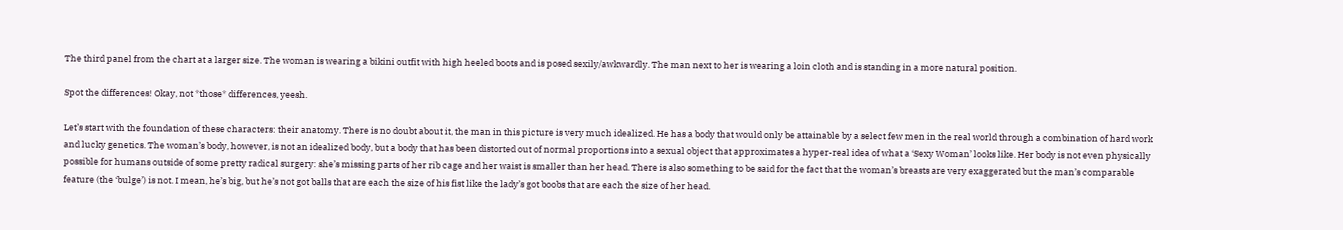The third panel from the chart at a larger size. The woman is wearing a bikini outfit with high heeled boots and is posed sexily/awkwardly. The man next to her is wearing a loin cloth and is standing in a more natural position.

Spot the differences! Okay, not *those* differences, yeesh.

Let’s start with the foundation of these characters: their anatomy. There is no doubt about it, the man in this picture is very much idealized. He has a body that would only be attainable by a select few men in the real world through a combination of hard work and lucky genetics. The woman’s body, however, is not an idealized body, but a body that has been distorted out of normal proportions into a sexual object that approximates a hyper-real idea of what a ‘Sexy Woman’ looks like. Her body is not even physically possible for humans outside of some pretty radical surgery: she’s missing parts of her rib cage and her waist is smaller than her head. There is also something to be said for the fact that the woman’s breasts are very exaggerated but the man’s comparable feature (the ‘bulge’) is not. I mean, he’s big, but he’s not got balls that are each the size of his fist like the lady’s got boobs that are each the size of her head.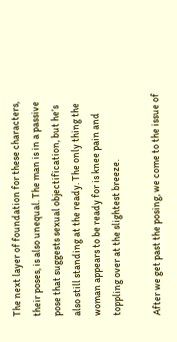The next layer of foundation for these characters, their poses, is also unequal. The man is in a passive pose that suggests sexual objectification, but he’s also still standing at the ready. The only thing the woman appears to be ready for is knee pain and toppling over at the slightest breeze.

After we get past the posing, we come to the issue of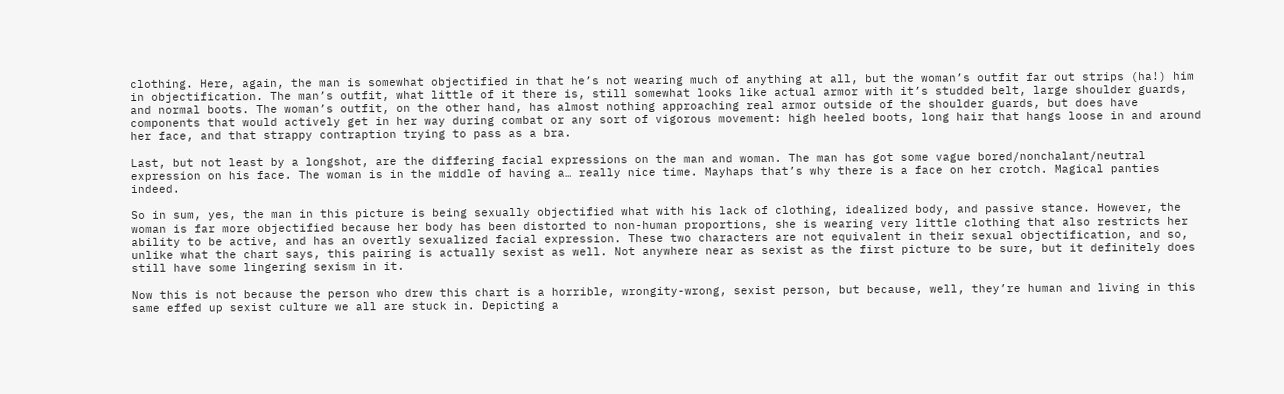clothing. Here, again, the man is somewhat objectified in that he’s not wearing much of anything at all, but the woman’s outfit far out strips (ha!) him in objectification. The man’s outfit, what little of it there is, still somewhat looks like actual armor with it’s studded belt, large shoulder guards, and normal boots. The woman’s outfit, on the other hand, has almost nothing approaching real armor outside of the shoulder guards, but does have components that would actively get in her way during combat or any sort of vigorous movement: high heeled boots, long hair that hangs loose in and around her face, and that strappy contraption trying to pass as a bra.

Last, but not least by a longshot, are the differing facial expressions on the man and woman. The man has got some vague bored/nonchalant/neutral expression on his face. The woman is in the middle of having a… really nice time. Mayhaps that’s why there is a face on her crotch. Magical panties indeed.

So in sum, yes, the man in this picture is being sexually objectified what with his lack of clothing, idealized body, and passive stance. However, the woman is far more objectified because her body has been distorted to non-human proportions, she is wearing very little clothing that also restricts her ability to be active, and has an overtly sexualized facial expression. These two characters are not equivalent in their sexual objectification, and so, unlike what the chart says, this pairing is actually sexist as well. Not anywhere near as sexist as the first picture to be sure, but it definitely does still have some lingering sexism in it.

Now this is not because the person who drew this chart is a horrible, wrongity-wrong, sexist person, but because, well, they’re human and living in this same effed up sexist culture we all are stuck in. Depicting a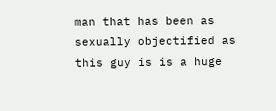man that has been as sexually objectified as this guy is is a huge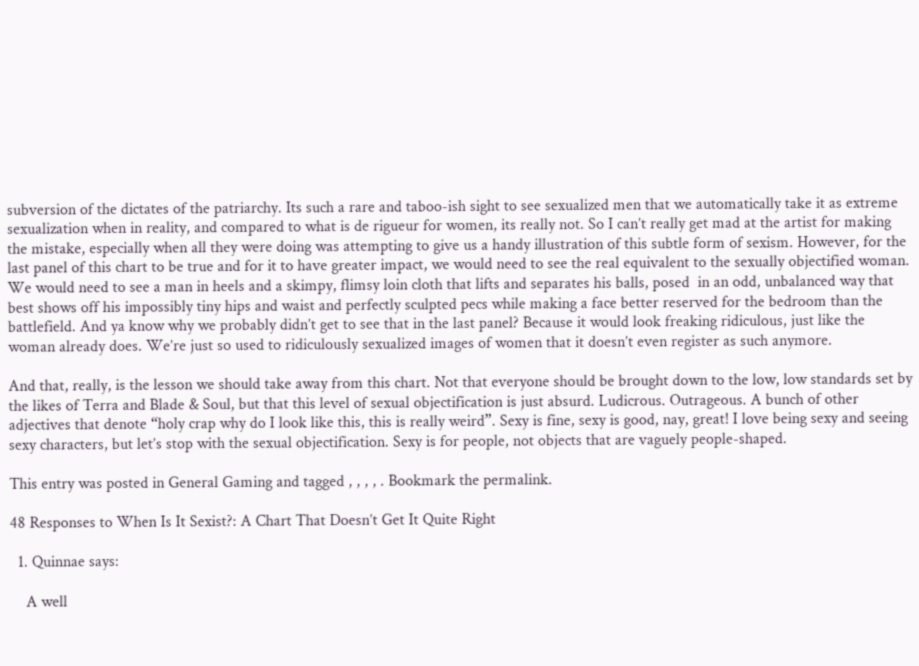subversion of the dictates of the patriarchy. Its such a rare and taboo-ish sight to see sexualized men that we automatically take it as extreme sexualization when in reality, and compared to what is de rigueur for women, its really not. So I can’t really get mad at the artist for making the mistake, especially when all they were doing was attempting to give us a handy illustration of this subtle form of sexism. However, for the last panel of this chart to be true and for it to have greater impact, we would need to see the real equivalent to the sexually objectified woman. We would need to see a man in heels and a skimpy, flimsy loin cloth that lifts and separates his balls, posed  in an odd, unbalanced way that best shows off his impossibly tiny hips and waist and perfectly sculpted pecs while making a face better reserved for the bedroom than the battlefield. And ya know why we probably didn’t get to see that in the last panel? Because it would look freaking ridiculous, just like the woman already does. We’re just so used to ridiculously sexualized images of women that it doesn’t even register as such anymore.

And that, really, is the lesson we should take away from this chart. Not that everyone should be brought down to the low, low standards set by the likes of Terra and Blade & Soul, but that this level of sexual objectification is just absurd. Ludicrous. Outrageous. A bunch of other adjectives that denote “holy crap why do I look like this, this is really weird”. Sexy is fine, sexy is good, nay, great! I love being sexy and seeing sexy characters, but let’s stop with the sexual objectification. Sexy is for people, not objects that are vaguely people-shaped.

This entry was posted in General Gaming and tagged , , , , . Bookmark the permalink.

48 Responses to When Is It Sexist?: A Chart That Doesn’t Get It Quite Right

  1. Quinnae says:

    A well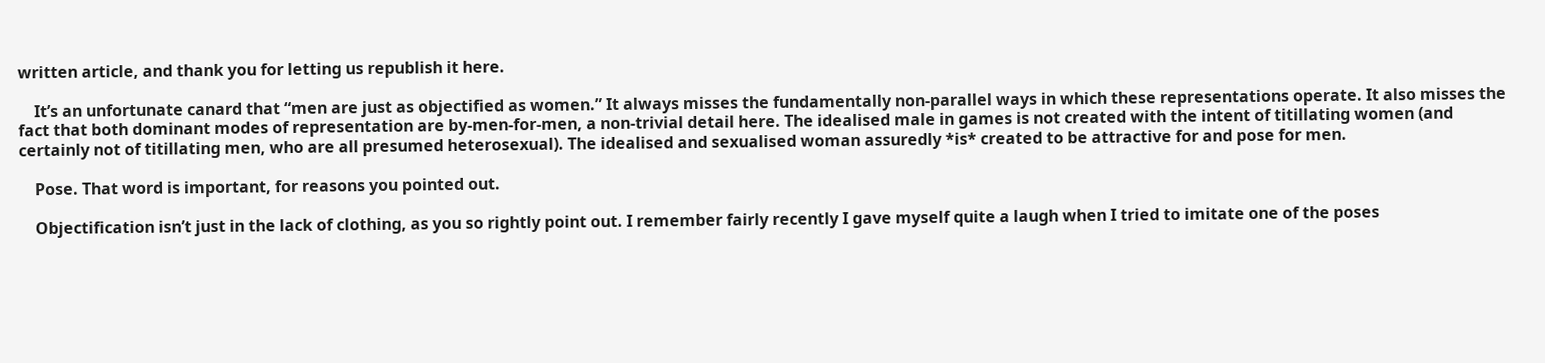written article, and thank you for letting us republish it here.

    It’s an unfortunate canard that “men are just as objectified as women.” It always misses the fundamentally non-parallel ways in which these representations operate. It also misses the fact that both dominant modes of representation are by-men-for-men, a non-trivial detail here. The idealised male in games is not created with the intent of titillating women (and certainly not of titillating men, who are all presumed heterosexual). The idealised and sexualised woman assuredly *is* created to be attractive for and pose for men.

    Pose. That word is important, for reasons you pointed out.

    Objectification isn’t just in the lack of clothing, as you so rightly point out. I remember fairly recently I gave myself quite a laugh when I tried to imitate one of the poses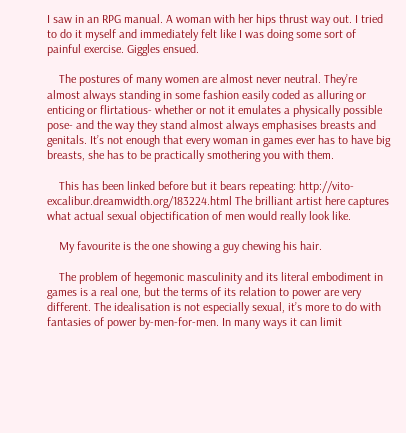I saw in an RPG manual. A woman with her hips thrust way out. I tried to do it myself and immediately felt like I was doing some sort of painful exercise. Giggles ensued.

    The postures of many women are almost never neutral. They’re almost always standing in some fashion easily coded as alluring or enticing or flirtatious- whether or not it emulates a physically possible pose- and the way they stand almost always emphasises breasts and genitals. It’s not enough that every woman in games ever has to have big breasts, she has to be practically smothering you with them.

    This has been linked before but it bears repeating: http://vito-excalibur.dreamwidth.org/183224.html The brilliant artist here captures what actual sexual objectification of men would really look like.

    My favourite is the one showing a guy chewing his hair.

    The problem of hegemonic masculinity and its literal embodiment in games is a real one, but the terms of its relation to power are very different. The idealisation is not especially sexual, it’s more to do with fantasies of power by-men-for-men. In many ways it can limit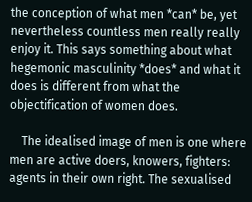the conception of what men *can* be, yet nevertheless countless men really really enjoy it. This says something about what hegemonic masculinity *does* and what it does is different from what the objectification of women does.

    The idealised image of men is one where men are active doers, knowers, fighters: agents in their own right. The sexualised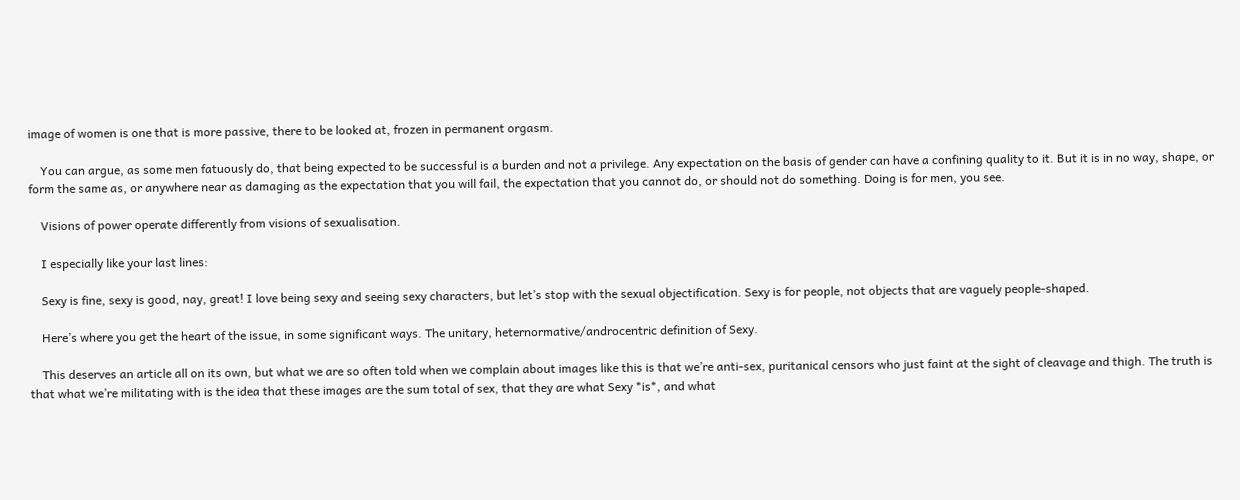image of women is one that is more passive, there to be looked at, frozen in permanent orgasm.

    You can argue, as some men fatuously do, that being expected to be successful is a burden and not a privilege. Any expectation on the basis of gender can have a confining quality to it. But it is in no way, shape, or form the same as, or anywhere near as damaging as the expectation that you will fail, the expectation that you cannot do, or should not do something. Doing is for men, you see.

    Visions of power operate differently from visions of sexualisation.

    I especially like your last lines:

    Sexy is fine, sexy is good, nay, great! I love being sexy and seeing sexy characters, but let’s stop with the sexual objectification. Sexy is for people, not objects that are vaguely people-shaped.

    Here’s where you get the heart of the issue, in some significant ways. The unitary, heternormative/androcentric definition of Sexy.

    This deserves an article all on its own, but what we are so often told when we complain about images like this is that we’re anti-sex, puritanical censors who just faint at the sight of cleavage and thigh. The truth is that what we’re militating with is the idea that these images are the sum total of sex, that they are what Sexy *is*, and what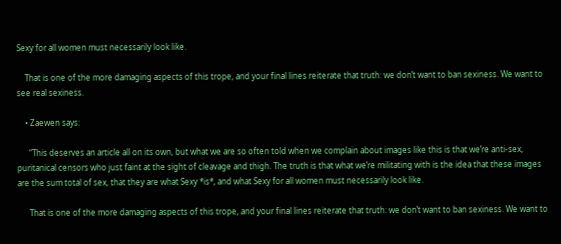Sexy for all women must necessarily look like.

    That is one of the more damaging aspects of this trope, and your final lines reiterate that truth: we don’t want to ban sexiness. We want to see real sexiness.

    • Zaewen says:

      “This deserves an article all on its own, but what we are so often told when we complain about images like this is that we’re anti-sex, puritanical censors who just faint at the sight of cleavage and thigh. The truth is that what we’re militating with is the idea that these images are the sum total of sex, that they are what Sexy *is*, and what Sexy for all women must necessarily look like.

      That is one of the more damaging aspects of this trope, and your final lines reiterate that truth: we don’t want to ban sexiness. We want to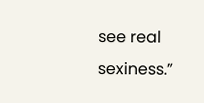see real sexiness.”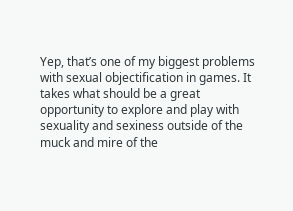Yep, that’s one of my biggest problems with sexual objectification in games. It takes what should be a great opportunity to explore and play with sexuality and sexiness outside of the muck and mire of the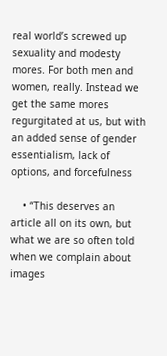real world’s screwed up sexuality and modesty mores. For both men and women, really. Instead we get the same mores regurgitated at us, but with an added sense of gender essentialism, lack of options, and forcefulness

    • “This deserves an article all on its own, but what we are so often told when we complain about images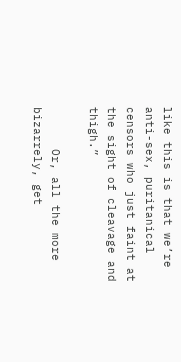like this is that we’re anti-sex, puritanical censors who just faint at the sight of cleavage and thigh.”

      Or, all the more bizarrely, get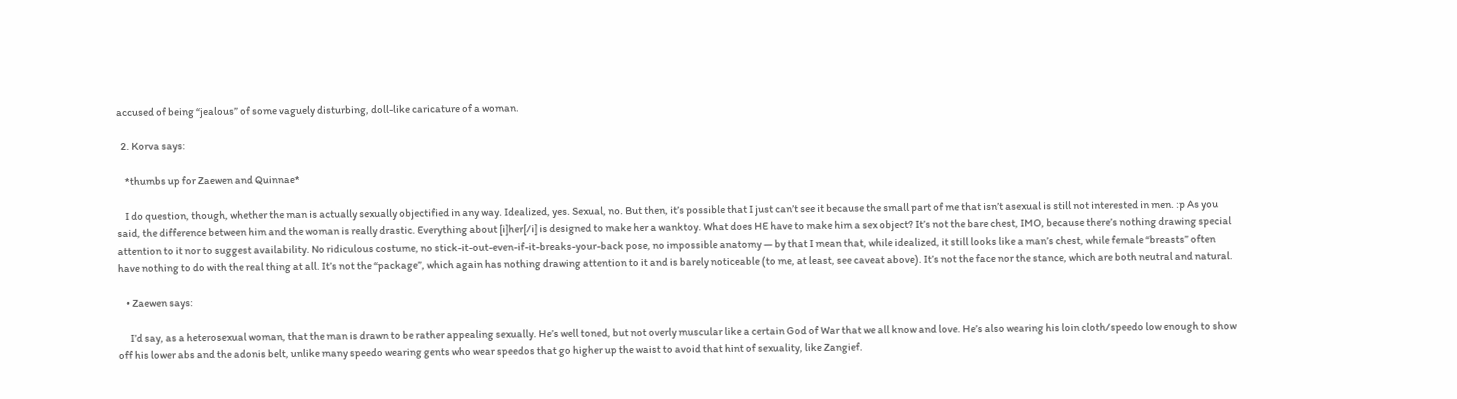accused of being “jealous” of some vaguely disturbing, doll-like caricature of a woman.

  2. Korva says:

    *thumbs up for Zaewen and Quinnae*

    I do question, though, whether the man is actually sexually objectified in any way. Idealized, yes. Sexual, no. But then, it’s possible that I just can’t see it because the small part of me that isn’t asexual is still not interested in men. :p As you said, the difference between him and the woman is really drastic. Everything about [i]her[/i] is designed to make her a wanktoy. What does HE have to make him a sex object? It’s not the bare chest, IMO, because there’s nothing drawing special attention to it nor to suggest availability. No ridiculous costume, no stick-it-out-even-if-it-breaks-your-back pose, no impossible anatomy — by that I mean that, while idealized, it still looks like a man’s chest, while female “breasts” often have nothing to do with the real thing at all. It’s not the “package”, which again has nothing drawing attention to it and is barely noticeable (to me, at least, see caveat above). It’s not the face nor the stance, which are both neutral and natural.

    • Zaewen says:

      I’d say, as a heterosexual woman, that the man is drawn to be rather appealing sexually. He’s well toned, but not overly muscular like a certain God of War that we all know and love. He’s also wearing his loin cloth/speedo low enough to show off his lower abs and the adonis belt, unlike many speedo wearing gents who wear speedos that go higher up the waist to avoid that hint of sexuality, like Zangief.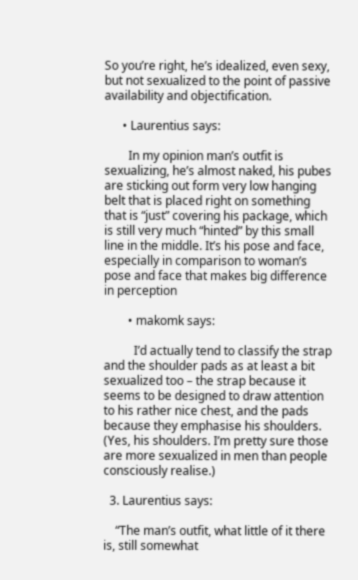So you’re right, he’s idealized, even sexy, but not sexualized to the point of passive availability and objectification.

      • Laurentius says:

        In my opinion man’s outfit is sexualizing, he’s almost naked, his pubes are sticking out form very low hanging belt that is placed right on something that is “just” covering his package, which is still very much “hinted” by this small line in the middle. It’s his pose and face, especially in comparison to woman’s pose and face that makes big difference in perception

        • makomk says:

          I’d actually tend to classify the strap and the shoulder pads as at least a bit sexualized too – the strap because it seems to be designed to draw attention to his rather nice chest, and the pads because they emphasise his shoulders. (Yes, his shoulders. I’m pretty sure those are more sexualized in men than people consciously realise.)

  3. Laurentius says:

    “The man’s outfit, what little of it there is, still somewhat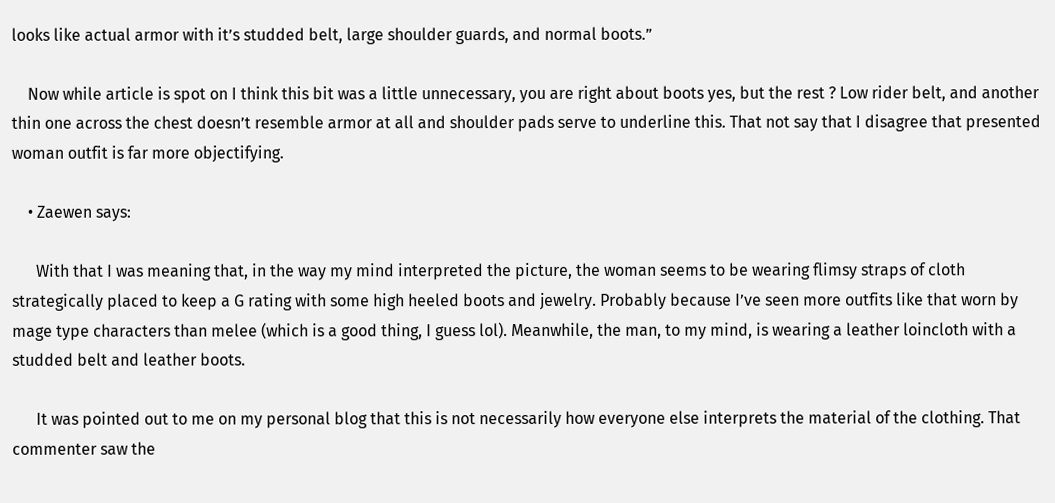looks like actual armor with it’s studded belt, large shoulder guards, and normal boots.”

    Now while article is spot on I think this bit was a little unnecessary, you are right about boots yes, but the rest ? Low rider belt, and another thin one across the chest doesn’t resemble armor at all and shoulder pads serve to underline this. That not say that I disagree that presented woman outfit is far more objectifying.

    • Zaewen says:

      With that I was meaning that, in the way my mind interpreted the picture, the woman seems to be wearing flimsy straps of cloth strategically placed to keep a G rating with some high heeled boots and jewelry. Probably because I’ve seen more outfits like that worn by mage type characters than melee (which is a good thing, I guess lol). Meanwhile, the man, to my mind, is wearing a leather loincloth with a studded belt and leather boots.

      It was pointed out to me on my personal blog that this is not necessarily how everyone else interprets the material of the clothing. That commenter saw the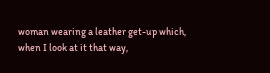woman wearing a leather get-up which, when I look at it that way,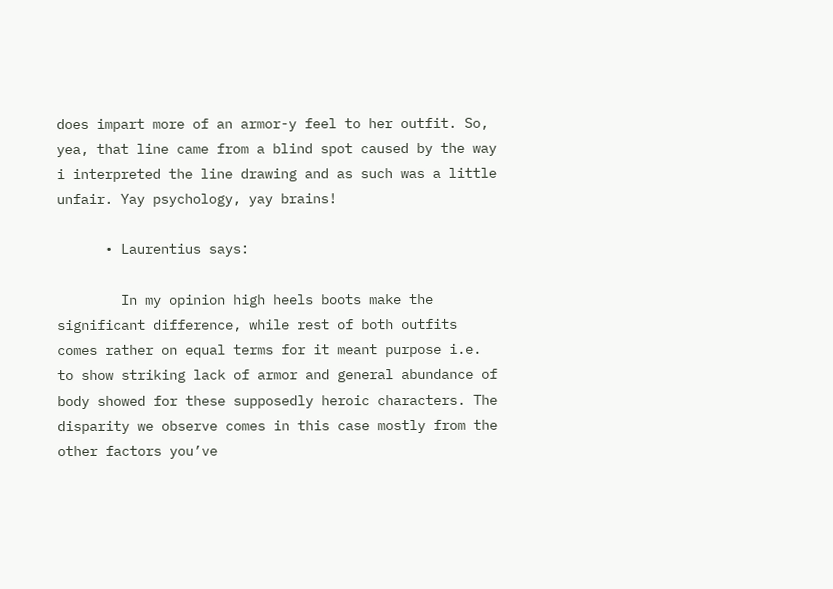does impart more of an armor-y feel to her outfit. So, yea, that line came from a blind spot caused by the way i interpreted the line drawing and as such was a little unfair. Yay psychology, yay brains!

      • Laurentius says:

        In my opinion high heels boots make the significant difference, while rest of both outfits comes rather on equal terms for it meant purpose i.e. to show striking lack of armor and general abundance of body showed for these supposedly heroic characters. The disparity we observe comes in this case mostly from the other factors you’ve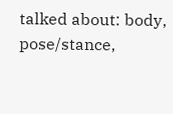talked about: body, pose/stance,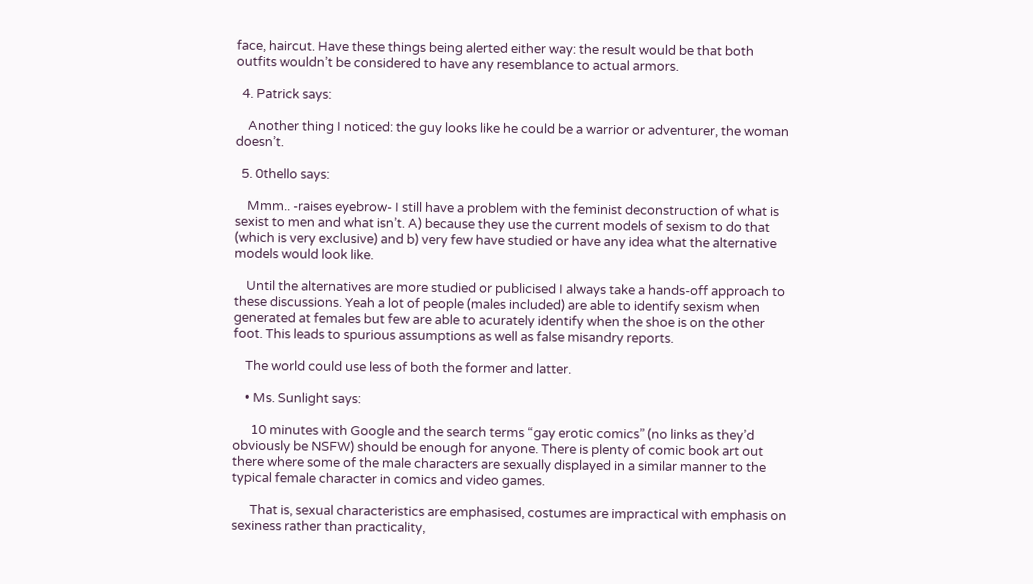face, haircut. Have these things being alerted either way: the result would be that both outfits wouldn’t be considered to have any resemblance to actual armors.

  4. Patrick says:

    Another thing I noticed: the guy looks like he could be a warrior or adventurer, the woman doesn’t.

  5. 0thello says:

    Mmm.. -raises eyebrow- I still have a problem with the feminist deconstruction of what is sexist to men and what isn’t. A) because they use the current models of sexism to do that (which is very exclusive) and b) very few have studied or have any idea what the alternative models would look like.

    Until the alternatives are more studied or publicised I always take a hands-off approach to these discussions. Yeah a lot of people (males included) are able to identify sexism when generated at females but few are able to acurately identify when the shoe is on the other foot. This leads to spurious assumptions as well as false misandry reports.

    The world could use less of both the former and latter.

    • Ms. Sunlight says:

      10 minutes with Google and the search terms “gay erotic comics” (no links as they’d obviously be NSFW) should be enough for anyone. There is plenty of comic book art out there where some of the male characters are sexually displayed in a similar manner to the typical female character in comics and video games.

      That is, sexual characteristics are emphasised, costumes are impractical with emphasis on sexiness rather than practicality,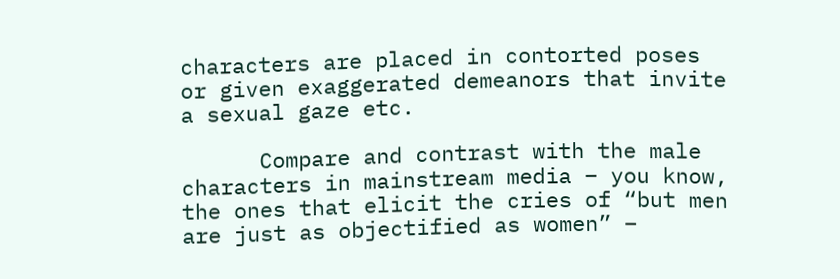characters are placed in contorted poses or given exaggerated demeanors that invite a sexual gaze etc.

      Compare and contrast with the male characters in mainstream media – you know, the ones that elicit the cries of “but men are just as objectified as women” –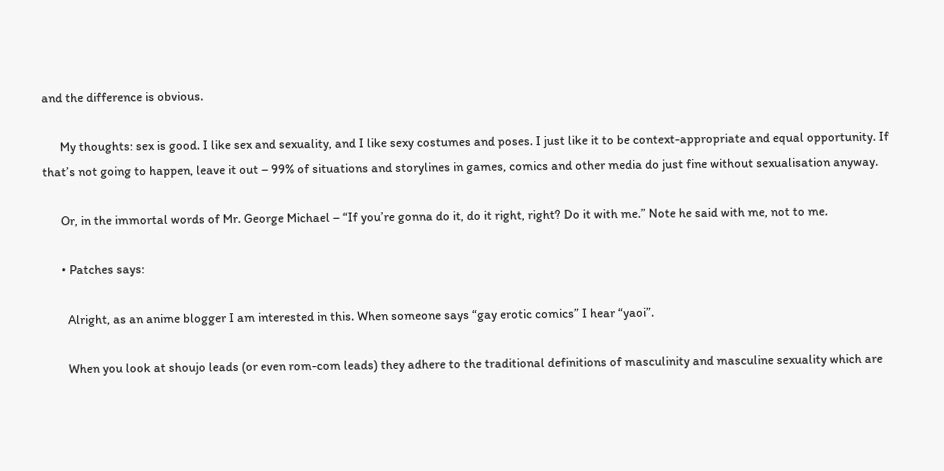and the difference is obvious.

      My thoughts: sex is good. I like sex and sexuality, and I like sexy costumes and poses. I just like it to be context-appropriate and equal opportunity. If that’s not going to happen, leave it out – 99% of situations and storylines in games, comics and other media do just fine without sexualisation anyway.

      Or, in the immortal words of Mr. George Michael – “If you’re gonna do it, do it right, right? Do it with me.” Note he said with me, not to me.

      • Patches says:

        Alright, as an anime blogger I am interested in this. When someone says “gay erotic comics” I hear “yaoi”.

        When you look at shoujo leads (or even rom-com leads) they adhere to the traditional definitions of masculinity and masculine sexuality which are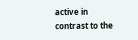active in contrast to the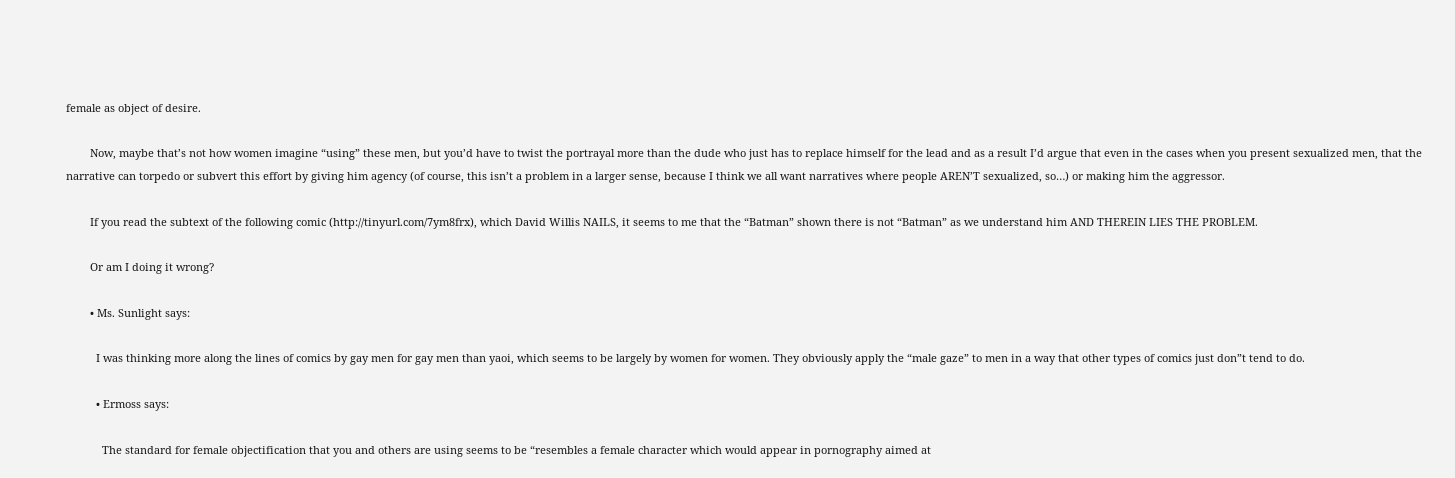female as object of desire.

        Now, maybe that’s not how women imagine “using” these men, but you’d have to twist the portrayal more than the dude who just has to replace himself for the lead and as a result I’d argue that even in the cases when you present sexualized men, that the narrative can torpedo or subvert this effort by giving him agency (of course, this isn’t a problem in a larger sense, because I think we all want narratives where people AREN’T sexualized, so…) or making him the aggressor.

        If you read the subtext of the following comic (http://tinyurl.com/7ym8frx), which David Willis NAILS, it seems to me that the “Batman” shown there is not “Batman” as we understand him AND THEREIN LIES THE PROBLEM.

        Or am I doing it wrong?

        • Ms. Sunlight says:

          I was thinking more along the lines of comics by gay men for gay men than yaoi, which seems to be largely by women for women. They obviously apply the “male gaze” to men in a way that other types of comics just don”t tend to do.

          • Ermoss says:

            The standard for female objectification that you and others are using seems to be “resembles a female character which would appear in pornography aimed at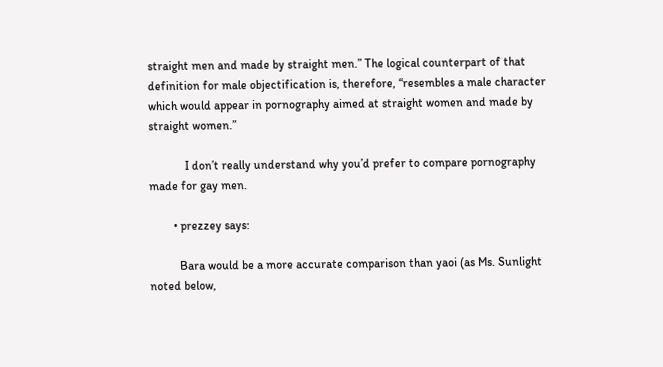straight men and made by straight men.” The logical counterpart of that definition for male objectification is, therefore, “resembles a male character which would appear in pornography aimed at straight women and made by straight women.”

            I don’t really understand why you’d prefer to compare pornography made for gay men.

        • prezzey says:

          Bara would be a more accurate comparison than yaoi (as Ms. Sunlight noted below,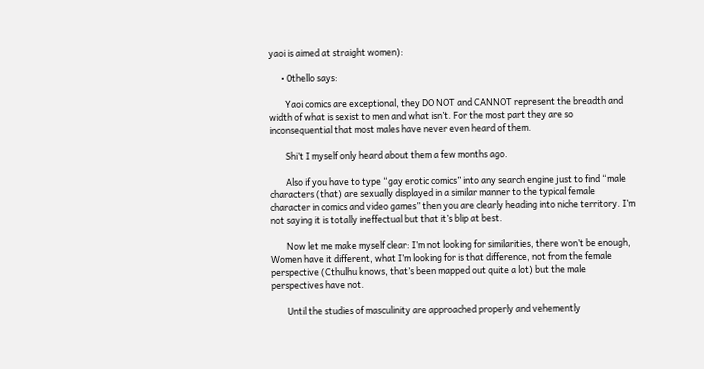yaoi is aimed at straight women):

      • 0thello says:

        Yaoi comics are exceptional, they DO NOT and CANNOT represent the breadth and width of what is sexist to men and what isn’t. For the most part they are so inconsequential that most males have never even heard of them.

        Shi’t I myself only heard about them a few months ago.

        Also if you have to type “gay erotic comics” into any search engine just to find “male characters (that) are sexually displayed in a similar manner to the typical female character in comics and video games” then you are clearly heading into niche territory. I’m not saying it is totally ineffectual but that it’s blip at best.

        Now let me make myself clear: I’m not looking for similarities, there won’t be enough, Women have it different, what I’m looking for is that difference, not from the female perspective (Cthulhu knows, that’s been mapped out quite a lot) but the male perspectives have not.

        Until the studies of masculinity are approached properly and vehemently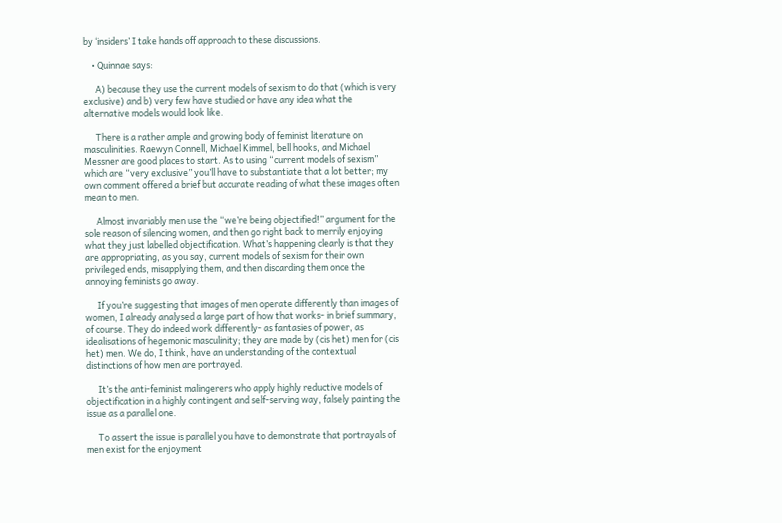by ‘insiders’ I take hands off approach to these discussions.

    • Quinnae says:

      A) because they use the current models of sexism to do that (which is very exclusive) and b) very few have studied or have any idea what the alternative models would look like.

      There is a rather ample and growing body of feminist literature on masculinities. Raewyn Connell, Michael Kimmel, bell hooks, and Michael Messner are good places to start. As to using “current models of sexism” which are “very exclusive” you’ll have to substantiate that a lot better; my own comment offered a brief but accurate reading of what these images often mean to men.

      Almost invariably men use the “we’re being objectified!” argument for the sole reason of silencing women, and then go right back to merrily enjoying what they just labelled objectification. What’s happening clearly is that they are appropriating, as you say, current models of sexism for their own privileged ends, misapplying them, and then discarding them once the annoying feminists go away.

      If you’re suggesting that images of men operate differently than images of women, I already analysed a large part of how that works- in brief summary, of course. They do indeed work differently- as fantasies of power, as idealisations of hegemonic masculinity; they are made by (cis het) men for (cis het) men. We do, I think, have an understanding of the contextual distinctions of how men are portrayed.

      It’s the anti-feminist malingerers who apply highly reductive models of objectification in a highly contingent and self-serving way, falsely painting the issue as a parallel one.

      To assert the issue is parallel you have to demonstrate that portrayals of men exist for the enjoyment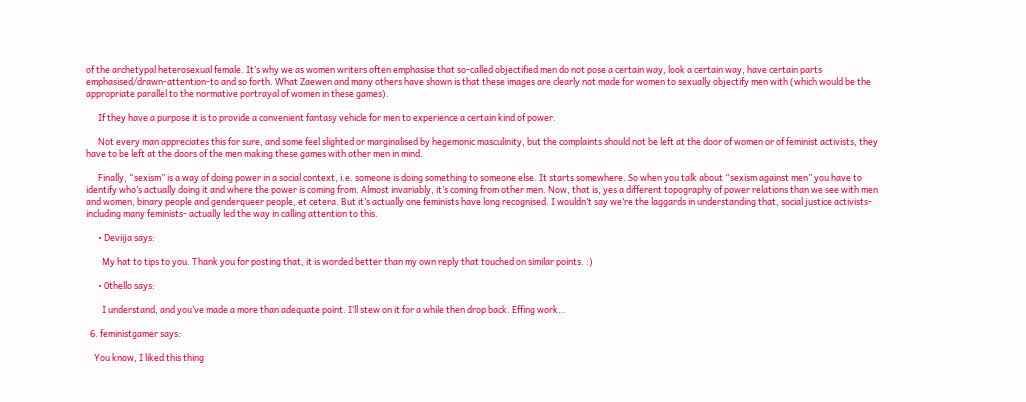of the archetypal heterosexual female. It’s why we as women writers often emphasise that so-called objectified men do not pose a certain way, look a certain way, have certain parts emphasised/drawn-attention-to and so forth. What Zaewen and many others have shown is that these images are clearly not made for women to sexually objectify men with (which would be the appropriate parallel to the normative portrayal of women in these games).

      If they have a purpose it is to provide a convenient fantasy vehicle for men to experience a certain kind of power.

      Not every man appreciates this for sure, and some feel slighted or marginalised by hegemonic masculinity, but the complaints should not be left at the door of women or of feminist activists, they have to be left at the doors of the men making these games with other men in mind.

      Finally, “sexism” is a way of doing power in a social context, i.e. someone is doing something to someone else. It starts somewhere. So when you talk about “sexism against men” you have to identify who’s actually doing it and where the power is coming from. Almost invariably, it’s coming from other men. Now, that is, yes a different topography of power relations than we see with men and women, binary people and genderqueer people, et cetera. But it’s actually one feminists have long recognised. I wouldn’t say we’re the laggards in understanding that, social justice activists- including many feminists- actually led the way in calling attention to this.

      • Deviija says:

        My hat to tips to you. Thank you for posting that, it is worded better than my own reply that touched on similar points. :)

      • 0thello says:

        I understand, and you’ve made a more than adequate point. I’ll stew on it for a while then drop back. Effing work…

  6. feministgamer says:

    You know, I liked this thing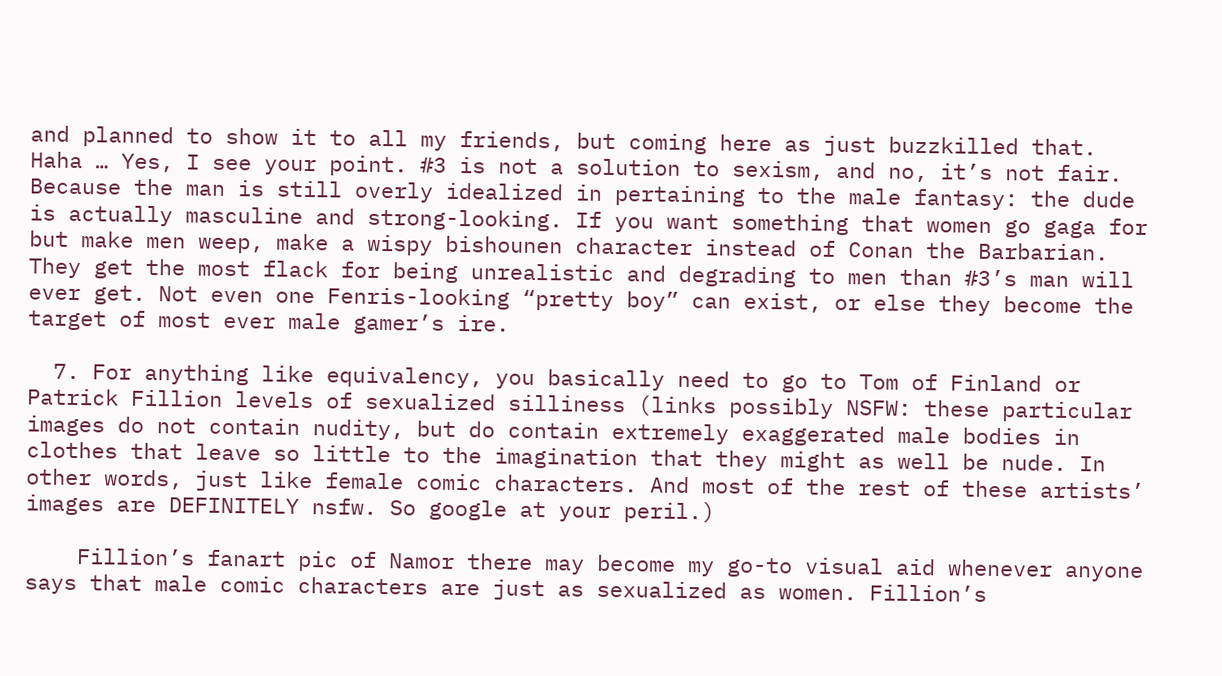and planned to show it to all my friends, but coming here as just buzzkilled that. Haha … Yes, I see your point. #3 is not a solution to sexism, and no, it’s not fair. Because the man is still overly idealized in pertaining to the male fantasy: the dude is actually masculine and strong-looking. If you want something that women go gaga for but make men weep, make a wispy bishounen character instead of Conan the Barbarian. They get the most flack for being unrealistic and degrading to men than #3’s man will ever get. Not even one Fenris-looking “pretty boy” can exist, or else they become the target of most ever male gamer’s ire.

  7. For anything like equivalency, you basically need to go to Tom of Finland or Patrick Fillion levels of sexualized silliness (links possibly NSFW: these particular images do not contain nudity, but do contain extremely exaggerated male bodies in clothes that leave so little to the imagination that they might as well be nude. In other words, just like female comic characters. And most of the rest of these artists’ images are DEFINITELY nsfw. So google at your peril.)

    Fillion’s fanart pic of Namor there may become my go-to visual aid whenever anyone says that male comic characters are just as sexualized as women. Fillion’s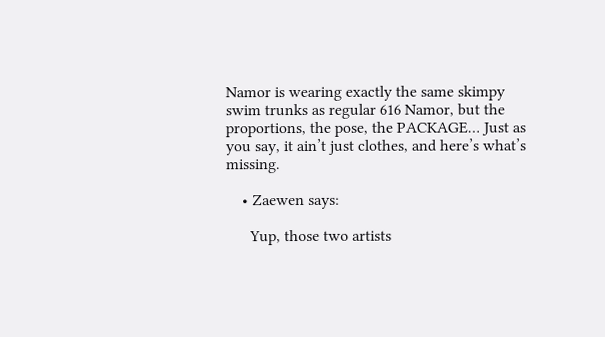Namor is wearing exactly the same skimpy swim trunks as regular 616 Namor, but the proportions, the pose, the PACKAGE… Just as you say, it ain’t just clothes, and here’s what’s missing.

    • Zaewen says:

      Yup, those two artists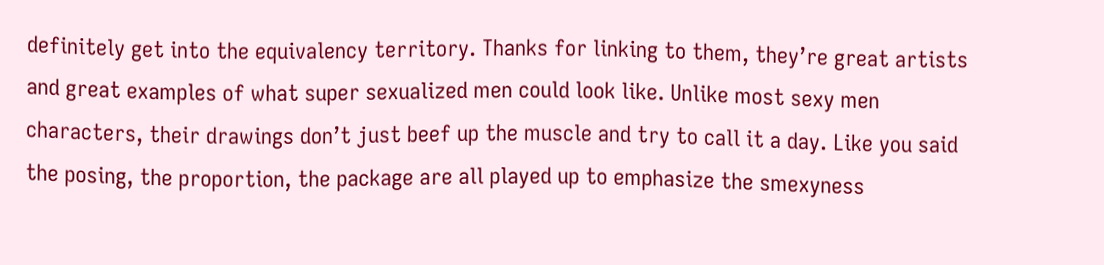definitely get into the equivalency territory. Thanks for linking to them, they’re great artists and great examples of what super sexualized men could look like. Unlike most sexy men characters, their drawings don’t just beef up the muscle and try to call it a day. Like you said the posing, the proportion, the package are all played up to emphasize the smexyness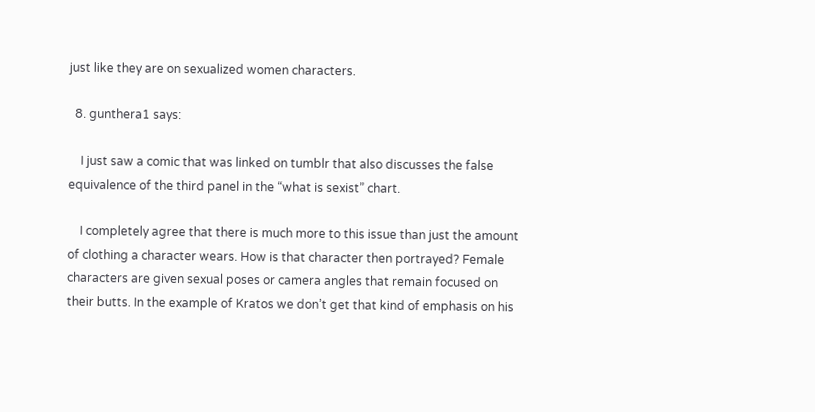just like they are on sexualized women characters.

  8. gunthera1 says:

    I just saw a comic that was linked on tumblr that also discusses the false equivalence of the third panel in the “what is sexist” chart.

    I completely agree that there is much more to this issue than just the amount of clothing a character wears. How is that character then portrayed? Female characters are given sexual poses or camera angles that remain focused on their butts. In the example of Kratos we don’t get that kind of emphasis on his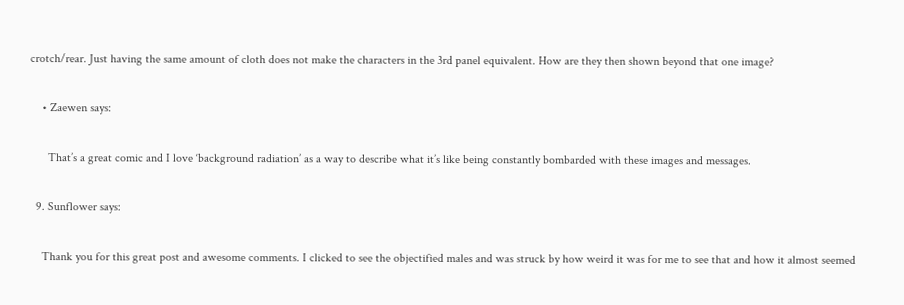crotch/rear. Just having the same amount of cloth does not make the characters in the 3rd panel equivalent. How are they then shown beyond that one image?

    • Zaewen says:

      That’s a great comic and I love ‘background radiation’ as a way to describe what it’s like being constantly bombarded with these images and messages.

  9. Sunflower says:

    Thank you for this great post and awesome comments. I clicked to see the objectified males and was struck by how weird it was for me to see that and how it almost seemed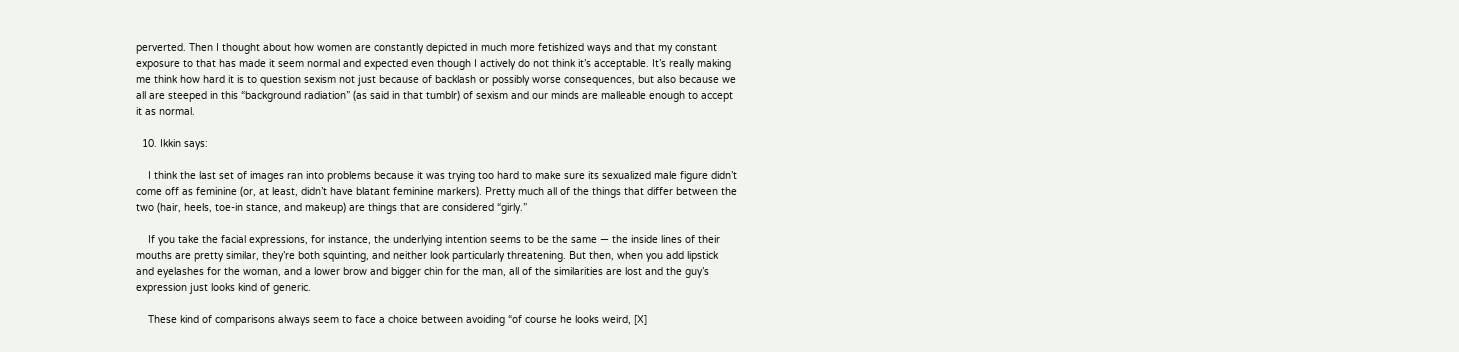perverted. Then I thought about how women are constantly depicted in much more fetishized ways and that my constant exposure to that has made it seem normal and expected even though I actively do not think it’s acceptable. It’s really making me think how hard it is to question sexism not just because of backlash or possibly worse consequences, but also because we all are steeped in this “background radiation” (as said in that tumblr) of sexism and our minds are malleable enough to accept it as normal.

  10. Ikkin says:

    I think the last set of images ran into problems because it was trying too hard to make sure its sexualized male figure didn’t come off as feminine (or, at least, didn’t have blatant feminine markers). Pretty much all of the things that differ between the two (hair, heels, toe-in stance, and makeup) are things that are considered “girly.”

    If you take the facial expressions, for instance, the underlying intention seems to be the same — the inside lines of their mouths are pretty similar, they’re both squinting, and neither look particularly threatening. But then, when you add lipstick and eyelashes for the woman, and a lower brow and bigger chin for the man, all of the similarities are lost and the guy’s expression just looks kind of generic.

    These kind of comparisons always seem to face a choice between avoiding “of course he looks weird, [X]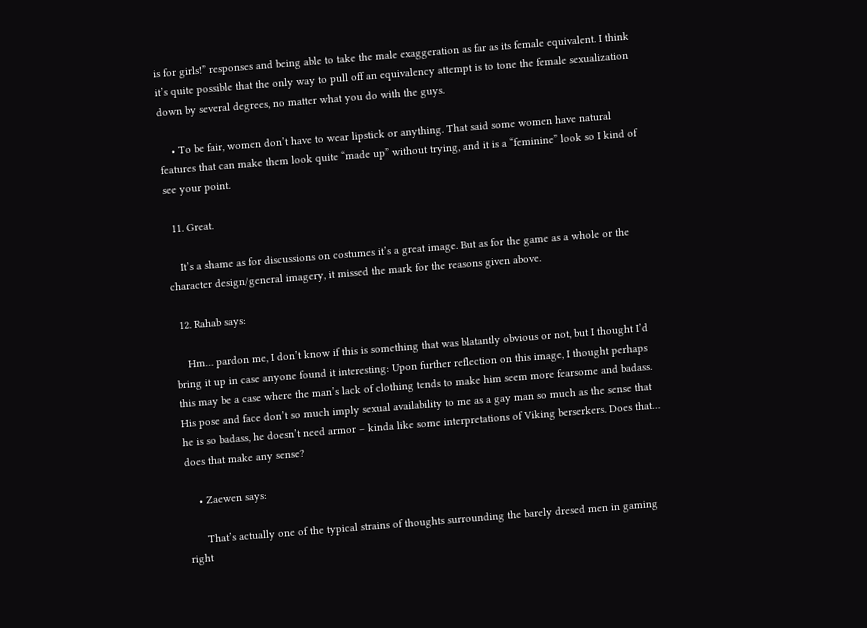is for girls!” responses and being able to take the male exaggeration as far as its female equivalent. I think it’s quite possible that the only way to pull off an equivalency attempt is to tone the female sexualization down by several degrees, no matter what you do with the guys.

    • To be fair, women don’t have to wear lipstick or anything. That said some women have natural features that can make them look quite “made up” without trying, and it is a “feminine” look so I kind of see your point.

  11. Great.

    It’s a shame as for discussions on costumes it’s a great image. But as for the game as a whole or the character design/general imagery, it missed the mark for the reasons given above.

  12. Rahab says:

    Hm… pardon me, I don’t know if this is something that was blatantly obvious or not, but I thought I’d bring it up in case anyone found it interesting: Upon further reflection on this image, I thought perhaps this may be a case where the man’s lack of clothing tends to make him seem more fearsome and badass. His pose and face don’t so much imply sexual availability to me as a gay man so much as the sense that he is so badass, he doesn’t need armor – kinda like some interpretations of Viking berserkers. Does that… does that make any sense?

    • Zaewen says:

      That’s actually one of the typical strains of thoughts surrounding the barely dresed men in gaming right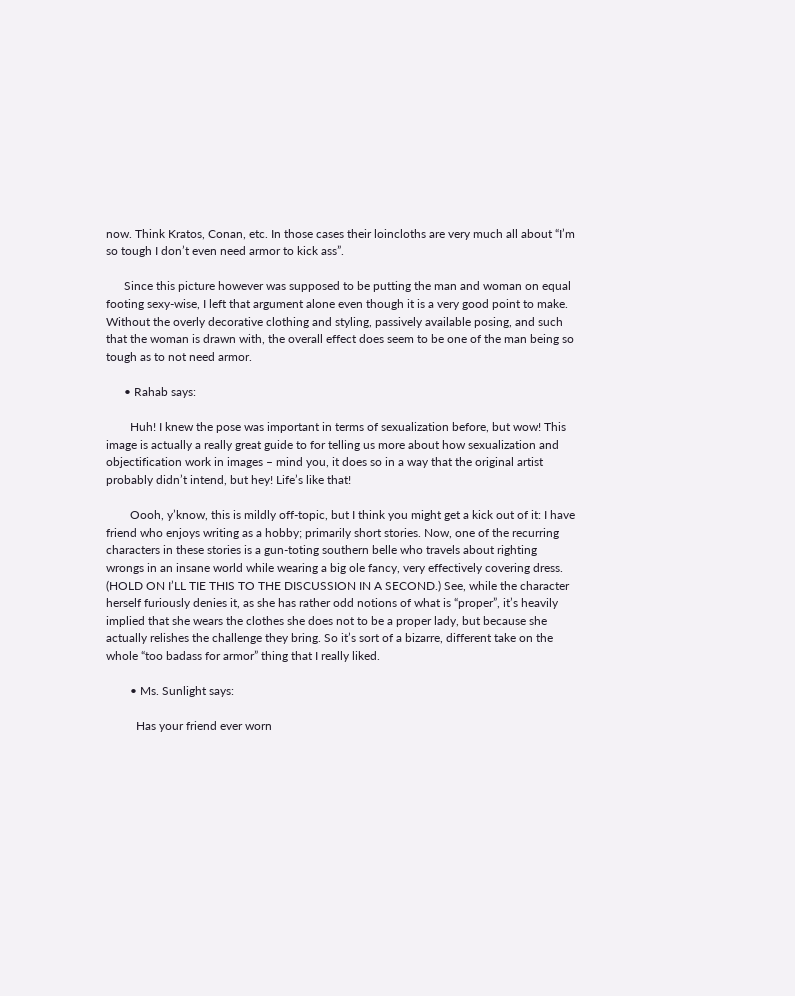now. Think Kratos, Conan, etc. In those cases their loincloths are very much all about “I’m so tough I don’t even need armor to kick ass”.

      Since this picture however was supposed to be putting the man and woman on equal footing sexy-wise, I left that argument alone even though it is a very good point to make. Without the overly decorative clothing and styling, passively available posing, and such that the woman is drawn with, the overall effect does seem to be one of the man being so tough as to not need armor.

      • Rahab says:

        Huh! I knew the pose was important in terms of sexualization before, but wow! This image is actually a really great guide to for telling us more about how sexualization and objectification work in images – mind you, it does so in a way that the original artist probably didn’t intend, but hey! Life’s like that!

        Oooh, y’know, this is mildly off-topic, but I think you might get a kick out of it: I have friend who enjoys writing as a hobby; primarily short stories. Now, one of the recurring characters in these stories is a gun-toting southern belle who travels about righting wrongs in an insane world while wearing a big ole fancy, very effectively covering dress. (HOLD ON I’LL TIE THIS TO THE DISCUSSION IN A SECOND.) See, while the character herself furiously denies it, as she has rather odd notions of what is “proper”, it’s heavily implied that she wears the clothes she does not to be a proper lady, but because she actually relishes the challenge they bring. So it’s sort of a bizarre, different take on the whole “too badass for armor” thing that I really liked.

        • Ms. Sunlight says:

          Has your friend ever worn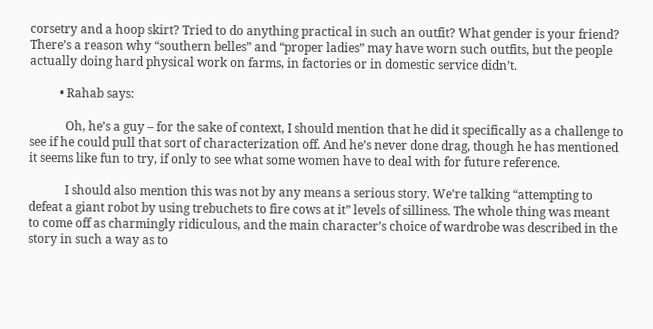corsetry and a hoop skirt? Tried to do anything practical in such an outfit? What gender is your friend? There’s a reason why “southern belles” and “proper ladies” may have worn such outfits, but the people actually doing hard physical work on farms, in factories or in domestic service didn’t.

          • Rahab says:

            Oh, he’s a guy – for the sake of context, I should mention that he did it specifically as a challenge to see if he could pull that sort of characterization off. And he’s never done drag, though he has mentioned it seems like fun to try, if only to see what some women have to deal with for future reference.

            I should also mention this was not by any means a serious story. We’re talking “attempting to defeat a giant robot by using trebuchets to fire cows at it” levels of silliness. The whole thing was meant to come off as charmingly ridiculous, and the main character’s choice of wardrobe was described in the story in such a way as to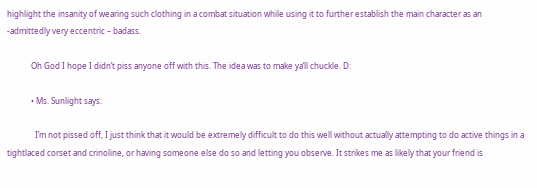highlight the insanity of wearing such clothing in a combat situation while using it to further establish the main character as an -admittedly very eccentric – badass.

            Oh God I hope I didn’t piss anyone off with this. The idea was to make ya’ll chuckle. D:

            • Ms. Sunlight says:

              I’m not pissed off, I just think that it would be extremely difficult to do this well without actually attempting to do active things in a tightlaced corset and crinoline, or having someone else do so and letting you observe. It strikes me as likely that your friend is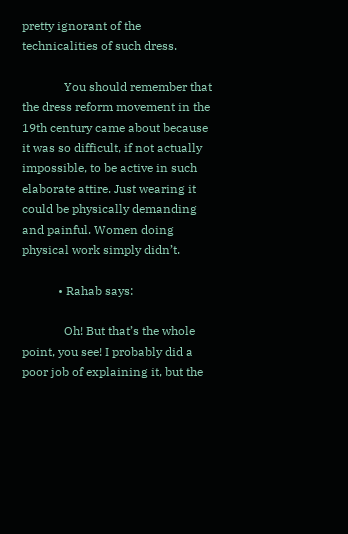pretty ignorant of the technicalities of such dress.

              You should remember that the dress reform movement in the 19th century came about because it was so difficult, if not actually impossible, to be active in such elaborate attire. Just wearing it could be physically demanding and painful. Women doing physical work simply didn’t.

            • Rahab says:

              Oh! But that’s the whole point, you see! I probably did a poor job of explaining it, but the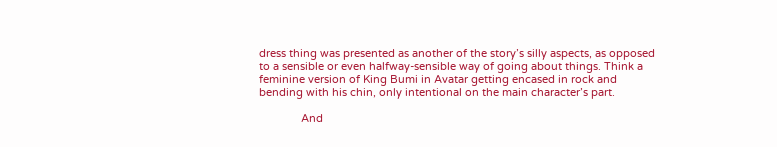dress thing was presented as another of the story’s silly aspects, as opposed to a sensible or even halfway-sensible way of going about things. Think a feminine version of King Bumi in Avatar getting encased in rock and bending with his chin, only intentional on the main character’s part.

              And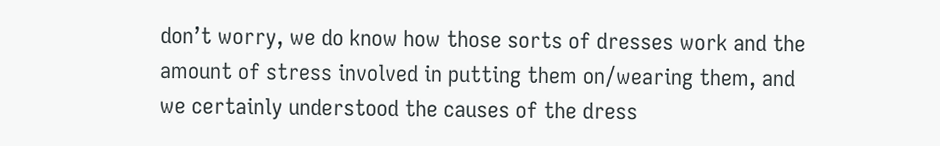don’t worry, we do know how those sorts of dresses work and the amount of stress involved in putting them on/wearing them, and we certainly understood the causes of the dress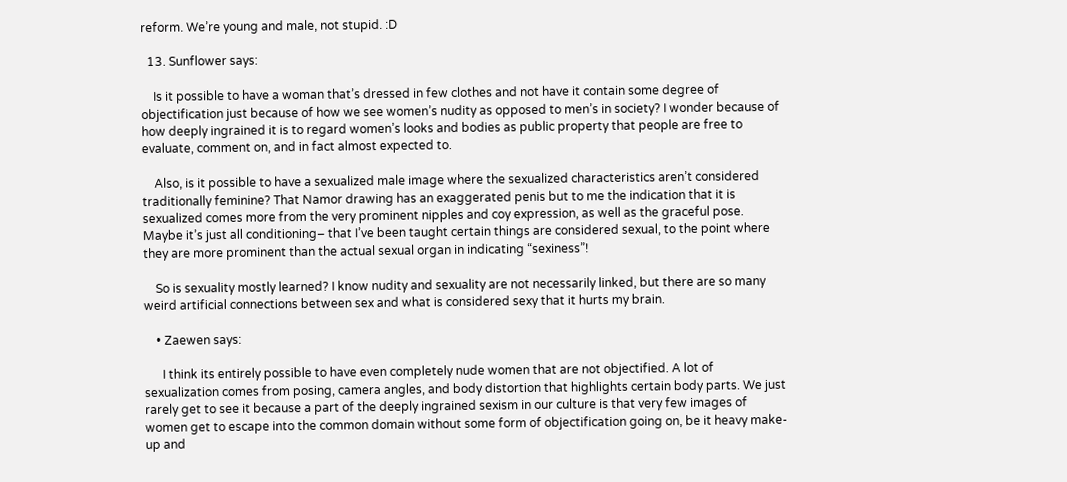reform. We’re young and male, not stupid. :D

  13. Sunflower says:

    Is it possible to have a woman that’s dressed in few clothes and not have it contain some degree of objectification just because of how we see women’s nudity as opposed to men’s in society? I wonder because of how deeply ingrained it is to regard women’s looks and bodies as public property that people are free to evaluate, comment on, and in fact almost expected to.

    Also, is it possible to have a sexualized male image where the sexualized characteristics aren’t considered traditionally feminine? That Namor drawing has an exaggerated penis but to me the indication that it is sexualized comes more from the very prominent nipples and coy expression, as well as the graceful pose. Maybe it’s just all conditioning– that I’ve been taught certain things are considered sexual, to the point where they are more prominent than the actual sexual organ in indicating “sexiness”!

    So is sexuality mostly learned? I know nudity and sexuality are not necessarily linked, but there are so many weird artificial connections between sex and what is considered sexy that it hurts my brain.

    • Zaewen says:

      I think its entirely possible to have even completely nude women that are not objectified. A lot of sexualization comes from posing, camera angles, and body distortion that highlights certain body parts. We just rarely get to see it because a part of the deeply ingrained sexism in our culture is that very few images of women get to escape into the common domain without some form of objectification going on, be it heavy make-up and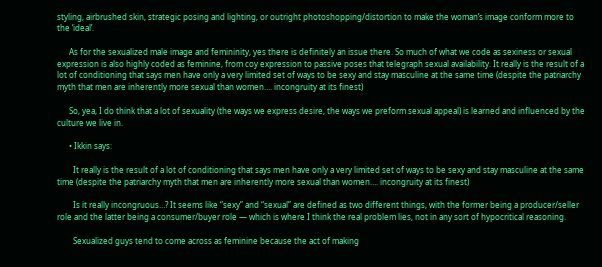styling, airbrushed skin, strategic posing and lighting, or outright photoshopping/distortion to make the woman’s image conform more to the ‘ideal’.

      As for the sexualized male image and femininity, yes there is definitely an issue there. So much of what we code as sexiness or sexual expression is also highly coded as feminine, from coy expression to passive poses that telegraph sexual availability. It really is the result of a lot of conditioning that says men have only a very limited set of ways to be sexy and stay masculine at the same time (despite the patriarchy myth that men are inherently more sexual than women…. incongruity at its finest)

      So, yea, I do think that a lot of sexuality (the ways we express desire, the ways we preform sexual appeal) is learned and influenced by the culture we live in.

      • Ikkin says:

        It really is the result of a lot of conditioning that says men have only a very limited set of ways to be sexy and stay masculine at the same time (despite the patriarchy myth that men are inherently more sexual than women…. incongruity at its finest)

        Is it really incongruous…? It seems like “sexy” and “sexual” are defined as two different things, with the former being a producer/seller role and the latter being a consumer/buyer role — which is where I think the real problem lies, not in any sort of hypocritical reasoning.

        Sexualized guys tend to come across as feminine because the act of making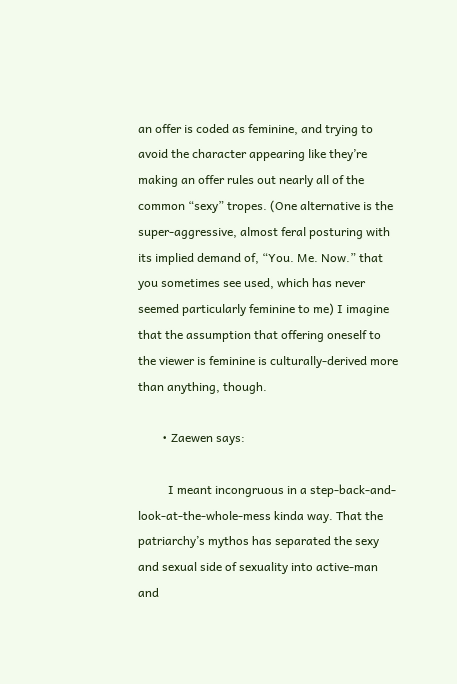an offer is coded as feminine, and trying to avoid the character appearing like they’re making an offer rules out nearly all of the common “sexy” tropes. (One alternative is the super-aggressive, almost feral posturing with its implied demand of, “You. Me. Now.” that you sometimes see used, which has never seemed particularly feminine to me) I imagine that the assumption that offering oneself to the viewer is feminine is culturally-derived more than anything, though.

        • Zaewen says:

          I meant incongruous in a step-back-and-look-at-the-whole-mess kinda way. That the patriarchy’s mythos has separated the sexy and sexual side of sexuality into active-man and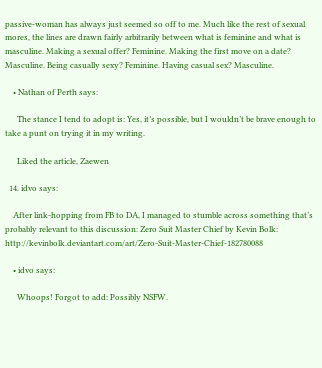passive-woman has always just seemed so off to me. Much like the rest of sexual mores, the lines are drawn fairly arbitrarily between what is feminine and what is masculine. Making a sexual offer? Feminine. Making the first move on a date? Masculine. Being casually sexy? Feminine. Having casual sex? Masculine.

    • Nathan of Perth says:

      The stance I tend to adopt is: Yes, it’s possible, but I wouldn’t be brave enough to take a punt on trying it in my writing.

      Liked the article, Zaewen

  14. idvo says:

    After link-hopping from FB to DA, I managed to stumble across something that’s probably relevant to this discussion: Zero Suit Master Chief by Kevin Bolk: http://kevinbolk.deviantart.com/art/Zero-Suit-Master-Chief-182780088

    • idvo says:

      Whoops! Forgot to add: Possibly NSFW.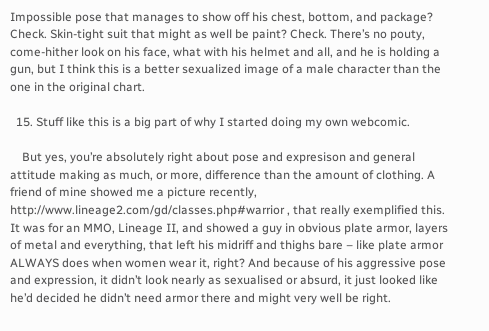Impossible pose that manages to show off his chest, bottom, and package? Check. Skin-tight suit that might as well be paint? Check. There’s no pouty, come-hither look on his face, what with his helmet and all, and he is holding a gun, but I think this is a better sexualized image of a male character than the one in the original chart.

  15. Stuff like this is a big part of why I started doing my own webcomic.

    But yes, you’re absolutely right about pose and expresison and general attitude making as much, or more, difference than the amount of clothing. A friend of mine showed me a picture recently, http://www.lineage2.com/gd/classes.php#warrior , that really exemplified this. It was for an MMO, Lineage II, and showed a guy in obvious plate armor, layers of metal and everything, that left his midriff and thighs bare – like plate armor ALWAYS does when women wear it, right? And because of his aggressive pose and expression, it didn’t look nearly as sexualised or absurd, it just looked like he’d decided he didn’t need armor there and might very well be right.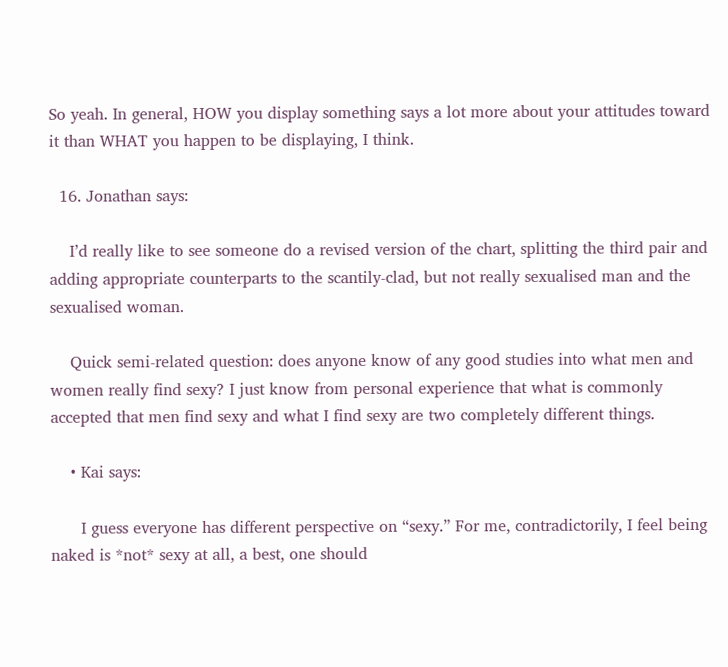So yeah. In general, HOW you display something says a lot more about your attitudes toward it than WHAT you happen to be displaying, I think.

  16. Jonathan says:

    I’d really like to see someone do a revised version of the chart, splitting the third pair and adding appropriate counterparts to the scantily-clad, but not really sexualised man and the sexualised woman.

    Quick semi-related question: does anyone know of any good studies into what men and women really find sexy? I just know from personal experience that what is commonly accepted that men find sexy and what I find sexy are two completely different things.

    • Kai says:

      I guess everyone has different perspective on “sexy.” For me, contradictorily, I feel being naked is *not* sexy at all, a best, one should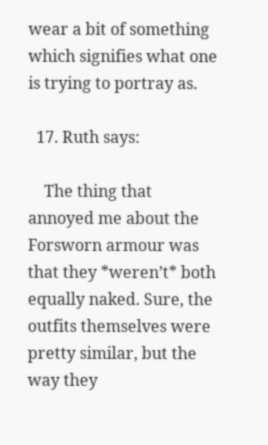wear a bit of something which signifies what one is trying to portray as.

  17. Ruth says:

    The thing that annoyed me about the Forsworn armour was that they *weren’t* both equally naked. Sure, the outfits themselves were pretty similar, but the way they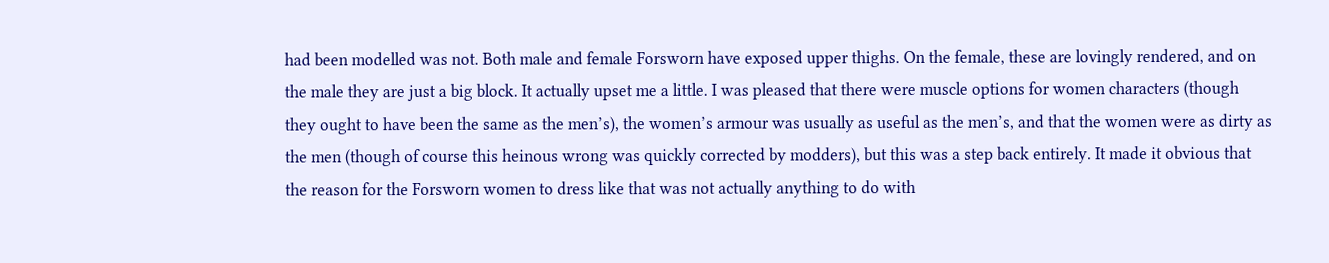had been modelled was not. Both male and female Forsworn have exposed upper thighs. On the female, these are lovingly rendered, and on the male they are just a big block. It actually upset me a little. I was pleased that there were muscle options for women characters (though they ought to have been the same as the men’s), the women’s armour was usually as useful as the men’s, and that the women were as dirty as the men (though of course this heinous wrong was quickly corrected by modders), but this was a step back entirely. It made it obvious that the reason for the Forsworn women to dress like that was not actually anything to do with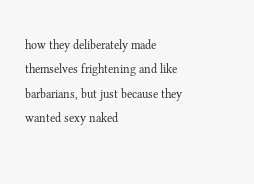how they deliberately made themselves frightening and like barbarians, but just because they wanted sexy naked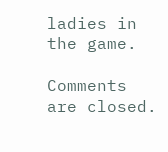ladies in the game.

Comments are closed.